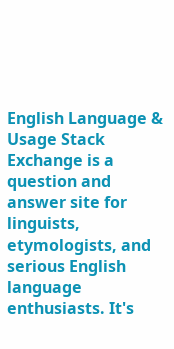English Language & Usage Stack Exchange is a question and answer site for linguists, etymologists, and serious English language enthusiasts. It's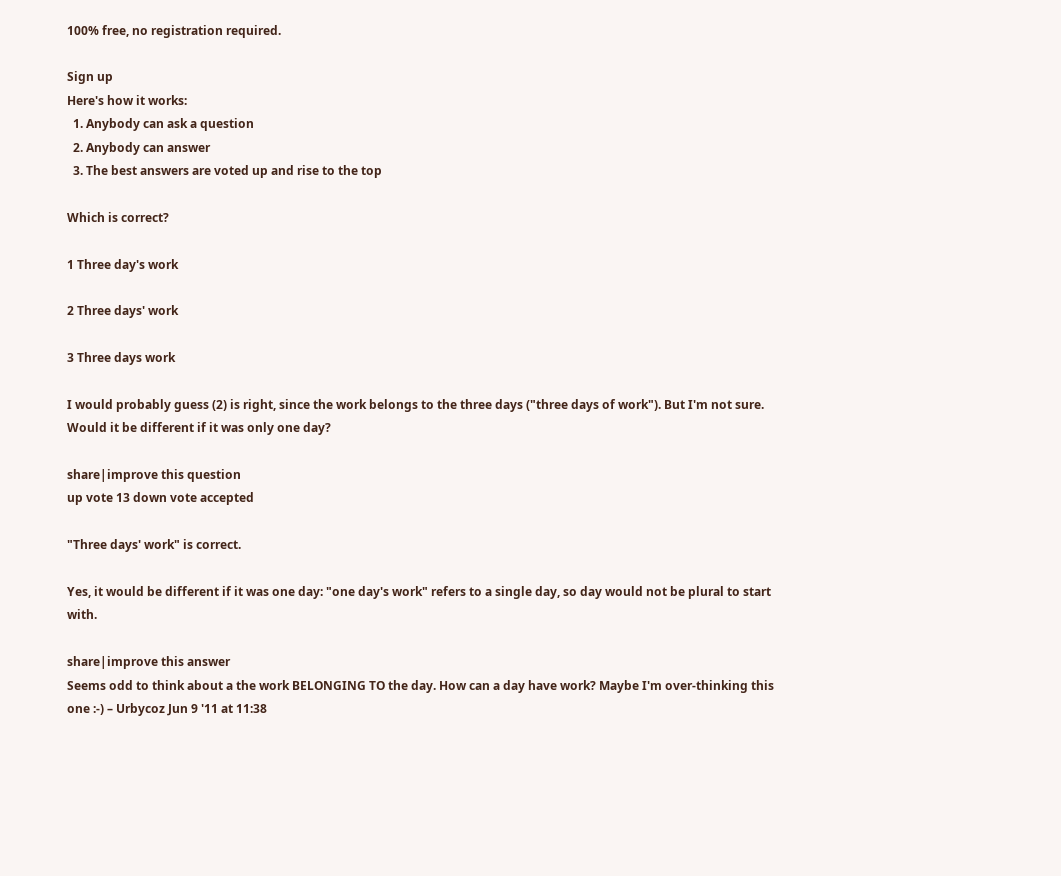100% free, no registration required.

Sign up
Here's how it works:
  1. Anybody can ask a question
  2. Anybody can answer
  3. The best answers are voted up and rise to the top

Which is correct?

1 Three day's work

2 Three days' work

3 Three days work

I would probably guess (2) is right, since the work belongs to the three days ("three days of work"). But I'm not sure. Would it be different if it was only one day?

share|improve this question
up vote 13 down vote accepted

"Three days' work" is correct.

Yes, it would be different if it was one day: "one day's work" refers to a single day, so day would not be plural to start with.

share|improve this answer
Seems odd to think about a the work BELONGING TO the day. How can a day have work? Maybe I'm over-thinking this one :-) – Urbycoz Jun 9 '11 at 11:38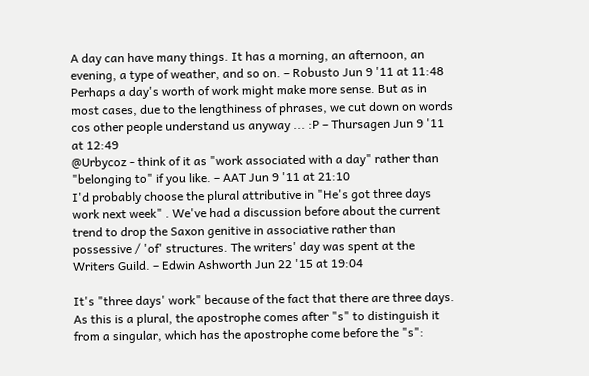A day can have many things. It has a morning, an afternoon, an evening, a type of weather, and so on. – Robusto Jun 9 '11 at 11:48
Perhaps a day's worth of work might make more sense. But as in most cases, due to the lengthiness of phrases, we cut down on words cos other people understand us anyway ... :P – Thursagen Jun 9 '11 at 12:49
@Urbycoz - think of it as "work associated with a day" rather than "belonging to" if you like. – AAT Jun 9 '11 at 21:10
I'd probably choose the plural attributive in "He's got three days work next week" . We've had a discussion before about the current trend to drop the Saxon genitive in associative rather than possessive / 'of' structures. The writers' day was spent at the Writers Guild. – Edwin Ashworth Jun 22 '15 at 19:04

It's "three days' work" because of the fact that there are three days. As this is a plural, the apostrophe comes after "s" to distinguish it from a singular, which has the apostrophe come before the "s":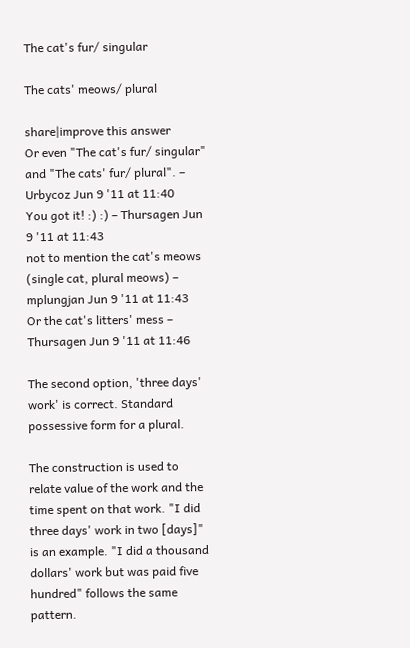The cat's fur/ singular

The cats' meows/ plural

share|improve this answer
Or even "The cat's fur/ singular" and "The cats' fur/ plural". – Urbycoz Jun 9 '11 at 11:40
You got it! :) :) – Thursagen Jun 9 '11 at 11:43
not to mention the cat's meows (single cat, plural meows) – mplungjan Jun 9 '11 at 11:43
Or the cat's litters' mess – Thursagen Jun 9 '11 at 11:46

The second option, 'three days' work' is correct. Standard possessive form for a plural.

The construction is used to relate value of the work and the time spent on that work. "I did three days' work in two [days]" is an example. "I did a thousand dollars' work but was paid five hundred" follows the same pattern.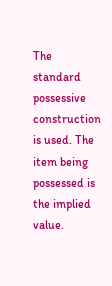The standard possessive construction is used. The item being possessed is the implied value.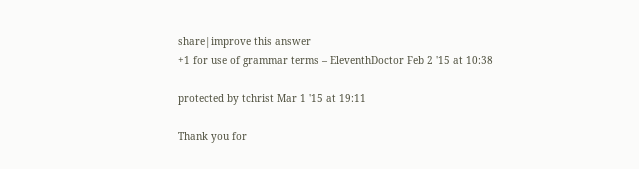share|improve this answer
+1 for use of grammar terms – EleventhDoctor Feb 2 '15 at 10:38

protected by tchrist Mar 1 '15 at 19:11

Thank you for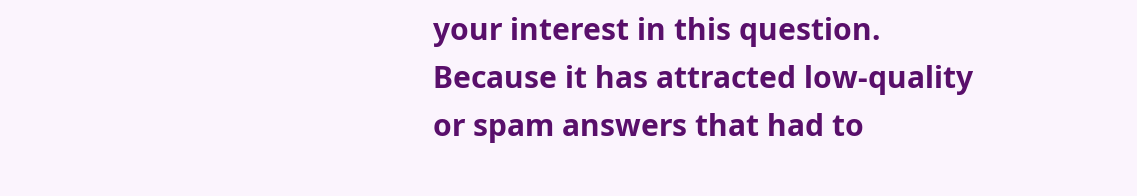your interest in this question. Because it has attracted low-quality or spam answers that had to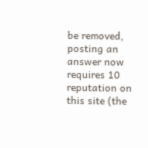be removed, posting an answer now requires 10 reputation on this site (the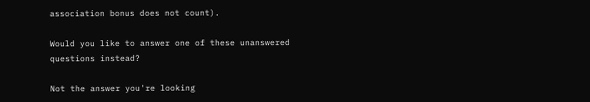association bonus does not count).

Would you like to answer one of these unanswered questions instead?

Not the answer you're looking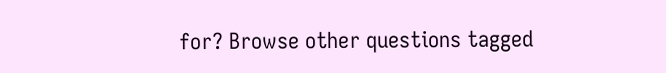for? Browse other questions tagged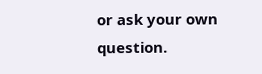or ask your own question.